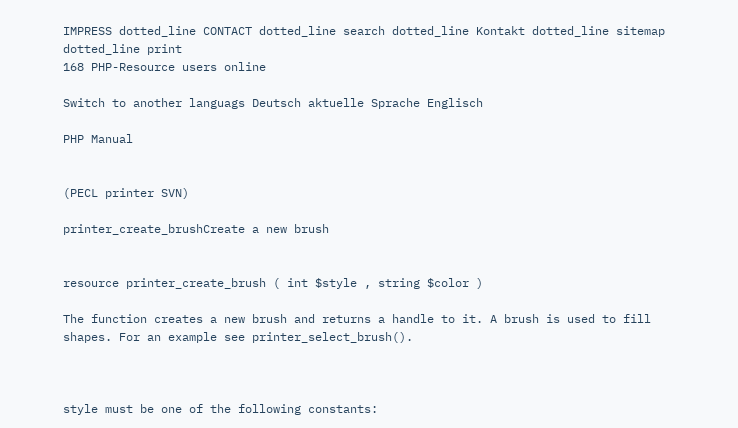IMPRESS dotted_line CONTACT dotted_line search dotted_line Kontakt dotted_line sitemap dotted_line print
168 PHP-Resource users online

Switch to another languags Deutsch aktuelle Sprache Englisch

PHP Manual


(PECL printer SVN)

printer_create_brushCreate a new brush


resource printer_create_brush ( int $style , string $color )

The function creates a new brush and returns a handle to it. A brush is used to fill shapes. For an example see printer_select_brush().



style must be one of the following constants: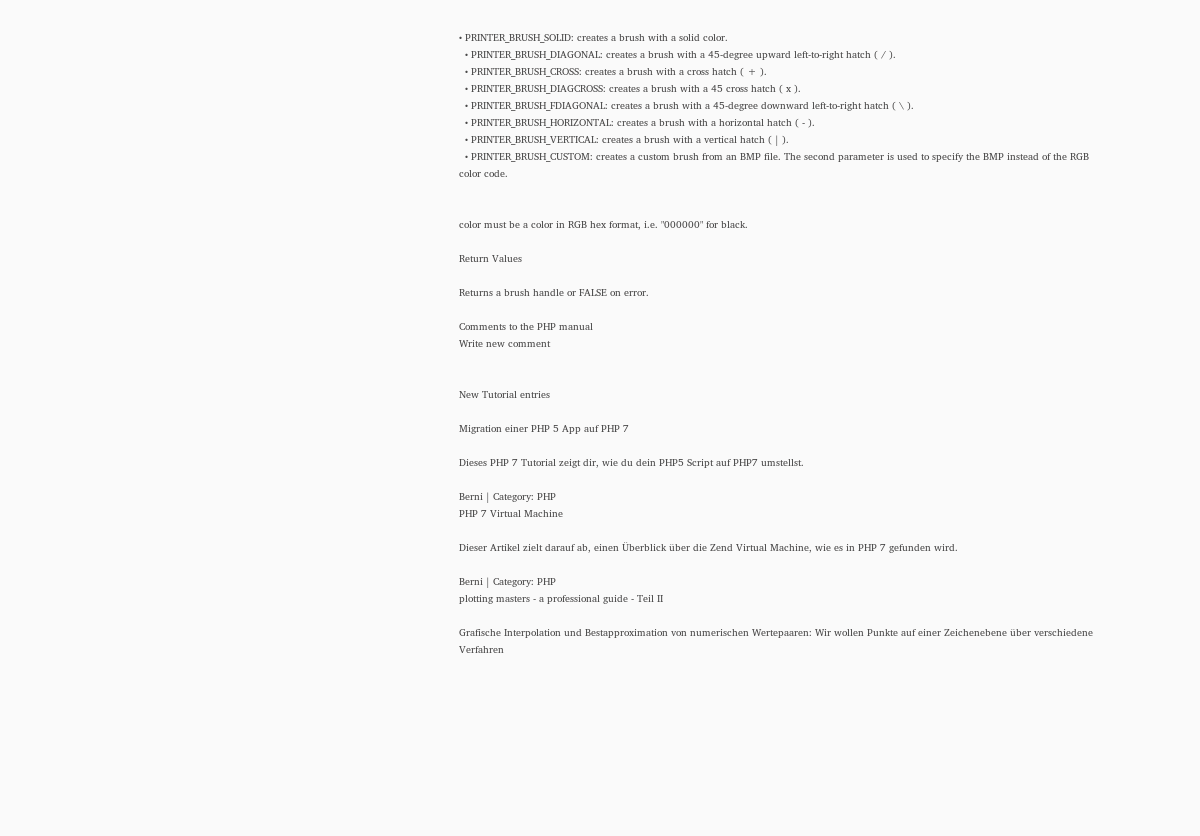• PRINTER_BRUSH_SOLID: creates a brush with a solid color.
  • PRINTER_BRUSH_DIAGONAL: creates a brush with a 45-degree upward left-to-right hatch ( / ).
  • PRINTER_BRUSH_CROSS: creates a brush with a cross hatch ( + ).
  • PRINTER_BRUSH_DIAGCROSS: creates a brush with a 45 cross hatch ( x ).
  • PRINTER_BRUSH_FDIAGONAL: creates a brush with a 45-degree downward left-to-right hatch ( \ ).
  • PRINTER_BRUSH_HORIZONTAL: creates a brush with a horizontal hatch ( - ).
  • PRINTER_BRUSH_VERTICAL: creates a brush with a vertical hatch ( | ).
  • PRINTER_BRUSH_CUSTOM: creates a custom brush from an BMP file. The second parameter is used to specify the BMP instead of the RGB color code.


color must be a color in RGB hex format, i.e. "000000" for black.

Return Values

Returns a brush handle or FALSE on error.

Comments to the PHP manual
Write new comment


New Tutorial entries

Migration einer PHP 5 App auf PHP 7

Dieses PHP 7 Tutorial zeigt dir, wie du dein PHP5 Script auf PHP7 umstellst.

Berni | Category: PHP
PHP 7 Virtual Machine

Dieser Artikel zielt darauf ab, einen Überblick über die Zend Virtual Machine, wie es in PHP 7 gefunden wird.

Berni | Category: PHP
plotting masters - a professional guide - Teil II

Grafische Interpolation und Bestapproximation von numerischen Wertepaaren: Wir wollen Punkte auf einer Zeichenebene über verschiedene Verfahren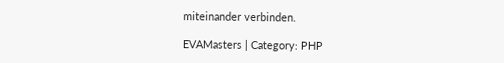miteinander verbinden.

EVAMasters | Category: PHP